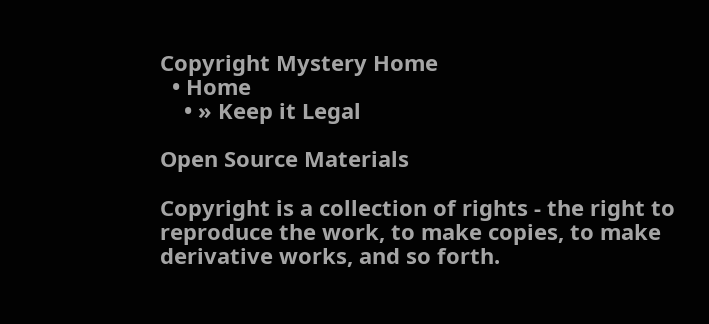Copyright Mystery Home
  • Home
    • » Keep it Legal

Open Source Materials

Copyright is a collection of rights - the right to reproduce the work, to make copies, to make derivative works, and so forth.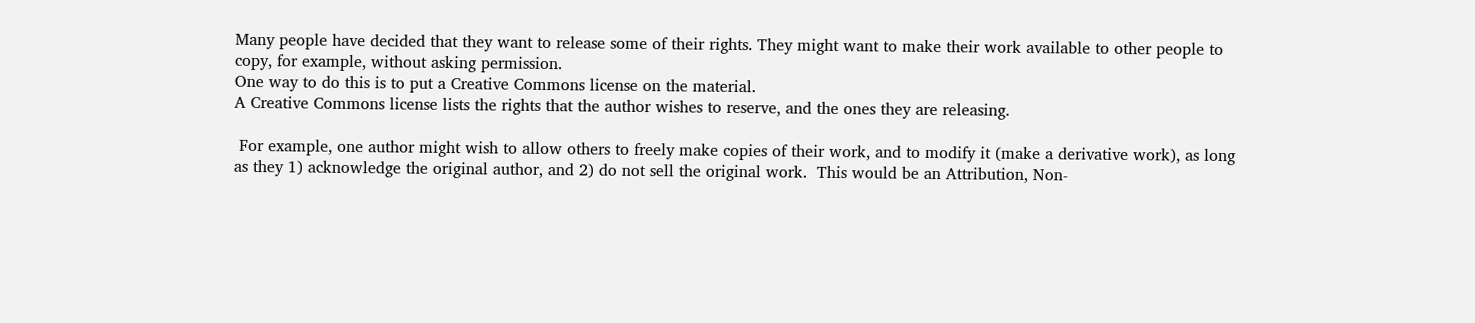Many people have decided that they want to release some of their rights. They might want to make their work available to other people to copy, for example, without asking permission.
One way to do this is to put a Creative Commons license on the material.
A Creative Commons license lists the rights that the author wishes to reserve, and the ones they are releasing.

 For example, one author might wish to allow others to freely make copies of their work, and to modify it (make a derivative work), as long as they 1) acknowledge the original author, and 2) do not sell the original work.  This would be an Attribution, Non-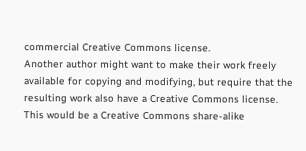commercial Creative Commons license.
Another author might want to make their work freely available for copying and modifying, but require that the resulting work also have a Creative Commons license.  This would be a Creative Commons share-alike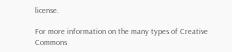license.

For more information on the many types of Creative Commons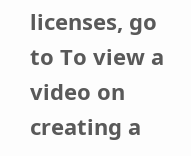licenses, go to To view a video on creating a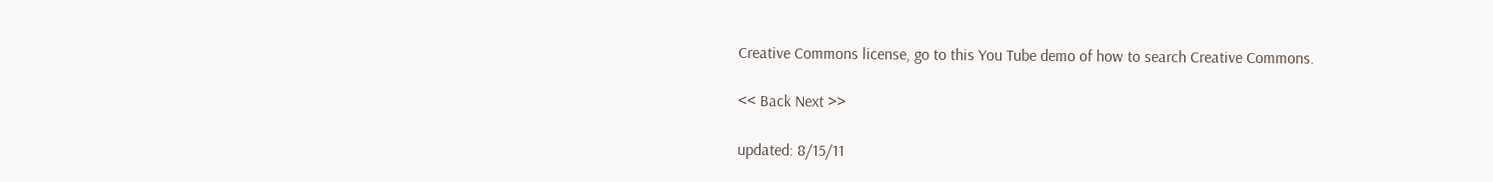Creative Commons license, go to this You Tube demo of how to search Creative Commons.

<< Back Next >>

updated: 8/15/11